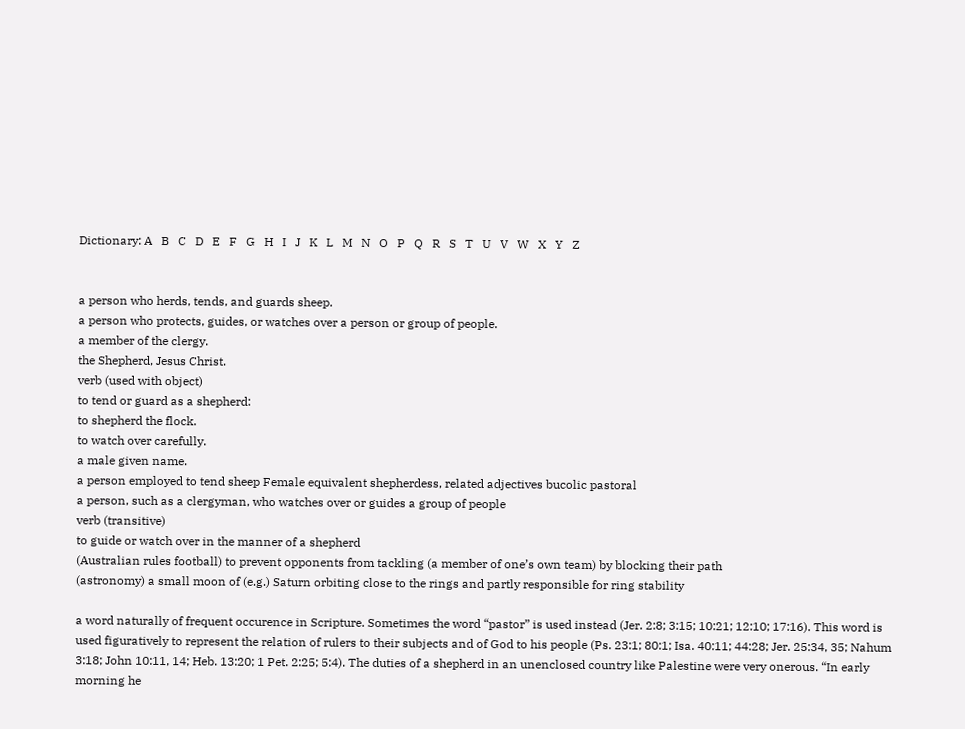Dictionary: A   B   C   D   E   F   G   H   I   J   K   L   M   N   O   P   Q   R   S   T   U   V   W   X   Y   Z


a person who herds, tends, and guards sheep.
a person who protects, guides, or watches over a person or group of people.
a member of the clergy.
the Shepherd, Jesus Christ.
verb (used with object)
to tend or guard as a shepherd:
to shepherd the flock.
to watch over carefully.
a male given name.
a person employed to tend sheep Female equivalent shepherdess, related adjectives bucolic pastoral
a person, such as a clergyman, who watches over or guides a group of people
verb (transitive)
to guide or watch over in the manner of a shepherd
(Australian rules football) to prevent opponents from tackling (a member of one’s own team) by blocking their path
(astronomy) a small moon of (e.g.) Saturn orbiting close to the rings and partly responsible for ring stability

a word naturally of frequent occurence in Scripture. Sometimes the word “pastor” is used instead (Jer. 2:8; 3:15; 10:21; 12:10; 17:16). This word is used figuratively to represent the relation of rulers to their subjects and of God to his people (Ps. 23:1; 80:1; Isa. 40:11; 44:28; Jer. 25:34, 35; Nahum 3:18; John 10:11, 14; Heb. 13:20; 1 Pet. 2:25; 5:4). The duties of a shepherd in an unenclosed country like Palestine were very onerous. “In early morning he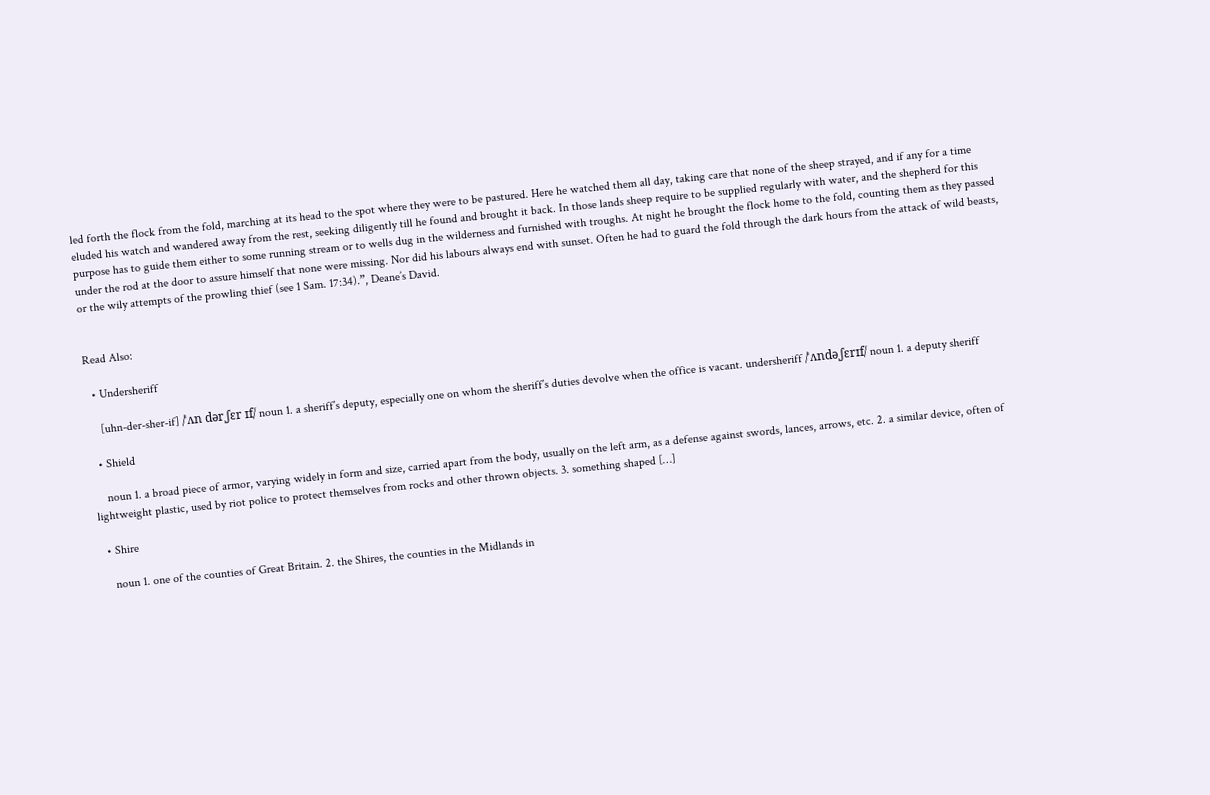led forth the flock from the fold, marching at its head to the spot where they were to be pastured. Here he watched them all day, taking care that none of the sheep strayed, and if any for a time eluded his watch and wandered away from the rest, seeking diligently till he found and brought it back. In those lands sheep require to be supplied regularly with water, and the shepherd for this purpose has to guide them either to some running stream or to wells dug in the wilderness and furnished with troughs. At night he brought the flock home to the fold, counting them as they passed under the rod at the door to assure himself that none were missing. Nor did his labours always end with sunset. Often he had to guard the fold through the dark hours from the attack of wild beasts, or the wily attempts of the prowling thief (see 1 Sam. 17:34).”, Deane’s David.


Read Also:

  • Undersheriff

    [uhn-der-sher-if] /ˈʌn dərˌʃɛr ɪf/ noun 1. a sheriff’s deputy, especially one on whom the sheriff’s duties devolve when the office is vacant. undersheriff /ˈʌndəˌʃɛrɪf/ noun 1. a deputy sheriff

  • Shield

    noun 1. a broad piece of armor, varying widely in form and size, carried apart from the body, usually on the left arm, as a defense against swords, lances, arrows, etc. 2. a similar device, often of lightweight plastic, used by riot police to protect themselves from rocks and other thrown objects. 3. something shaped […]

  • Shire

    noun 1. one of the counties of Great Britain. 2. the Shires, the counties in the Midlands in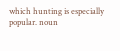which hunting is especially popular. noun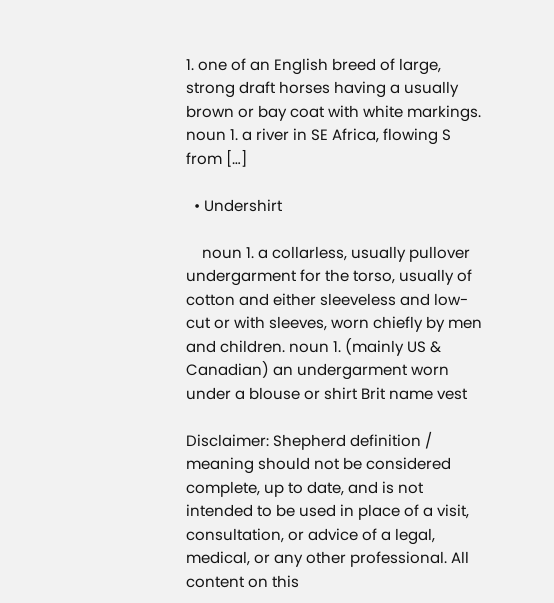1. one of an English breed of large, strong draft horses having a usually brown or bay coat with white markings. noun 1. a river in SE Africa, flowing S from […]

  • Undershirt

    noun 1. a collarless, usually pullover undergarment for the torso, usually of cotton and either sleeveless and low-cut or with sleeves, worn chiefly by men and children. noun 1. (mainly US & Canadian) an undergarment worn under a blouse or shirt Brit name vest

Disclaimer: Shepherd definition / meaning should not be considered complete, up to date, and is not intended to be used in place of a visit, consultation, or advice of a legal, medical, or any other professional. All content on this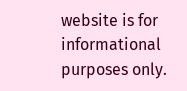website is for informational purposes only.